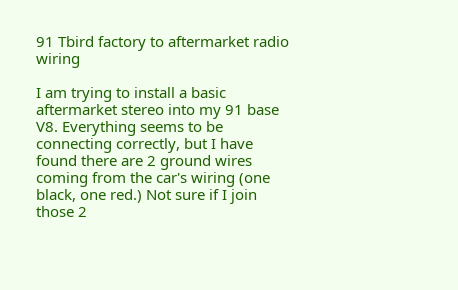91 Tbird factory to aftermarket radio wiring

I am trying to install a basic aftermarket stereo into my 91 base V8. Everything seems to be connecting correctly, but I have found there are 2 ground wires coming from the car's wiring (one black, one red.) Not sure if I join those 2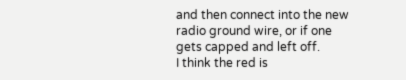and then connect into the new radio ground wire, or if one gets capped and left off.
I think the red is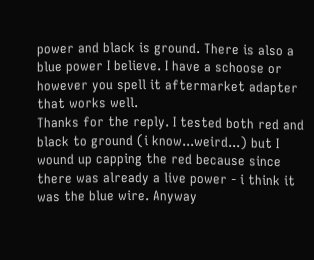power and black is ground. There is also a blue power I believe. I have a schoose or however you spell it aftermarket adapter that works well.
Thanks for the reply. I tested both red and black to ground (i know...weird...) but I wound up capping the red because since there was already a live power - i think it was the blue wire. Anyway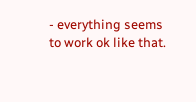- everything seems to work ok like that.